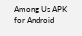Among Us APK for Android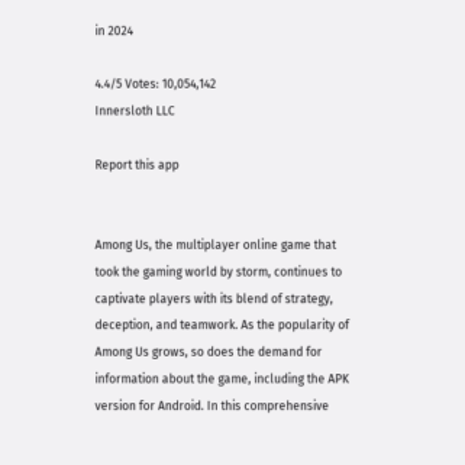in 2024

4.4/5 Votes: 10,054,142
Innersloth LLC

Report this app


Among Us, the multiplayer online game that took the gaming world by storm, continues to captivate players with its blend of strategy, deception, and teamwork. As the popularity of Among Us grows, so does the demand for information about the game, including the APK version for Android. In this comprehensive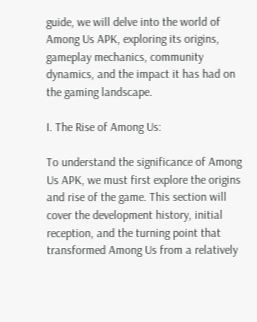guide, we will delve into the world of Among Us APK, exploring its origins, gameplay mechanics, community dynamics, and the impact it has had on the gaming landscape.

I. The Rise of Among Us:

To understand the significance of Among Us APK, we must first explore the origins and rise of the game. This section will cover the development history, initial reception, and the turning point that transformed Among Us from a relatively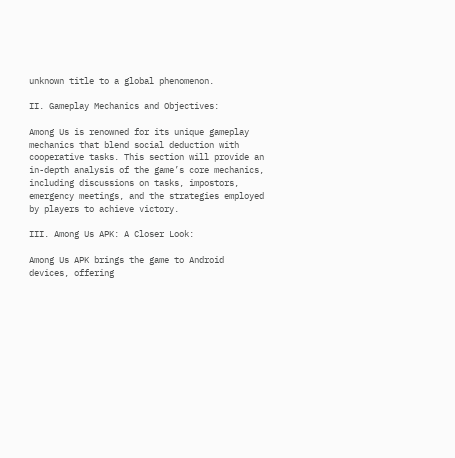unknown title to a global phenomenon.

II. Gameplay Mechanics and Objectives:

Among Us is renowned for its unique gameplay mechanics that blend social deduction with cooperative tasks. This section will provide an in-depth analysis of the game’s core mechanics, including discussions on tasks, impostors, emergency meetings, and the strategies employed by players to achieve victory.

III. Among Us APK: A Closer Look:

Among Us APK brings the game to Android devices, offering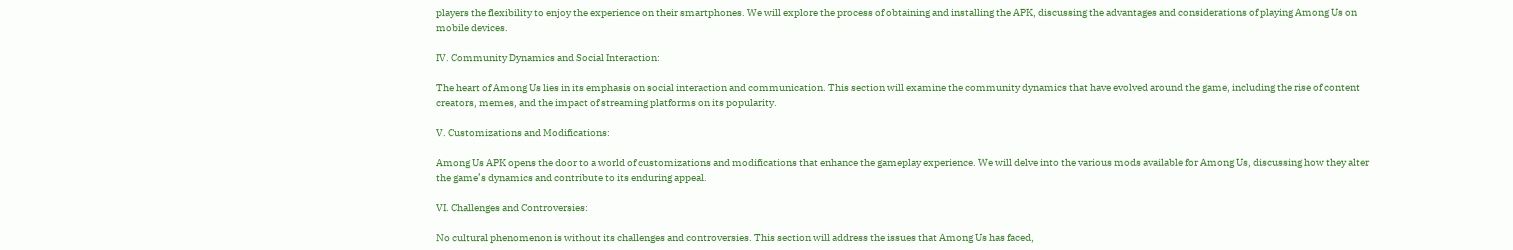players the flexibility to enjoy the experience on their smartphones. We will explore the process of obtaining and installing the APK, discussing the advantages and considerations of playing Among Us on mobile devices.

IV. Community Dynamics and Social Interaction:

The heart of Among Us lies in its emphasis on social interaction and communication. This section will examine the community dynamics that have evolved around the game, including the rise of content creators, memes, and the impact of streaming platforms on its popularity.

V. Customizations and Modifications:

Among Us APK opens the door to a world of customizations and modifications that enhance the gameplay experience. We will delve into the various mods available for Among Us, discussing how they alter the game’s dynamics and contribute to its enduring appeal.

VI. Challenges and Controversies:

No cultural phenomenon is without its challenges and controversies. This section will address the issues that Among Us has faced,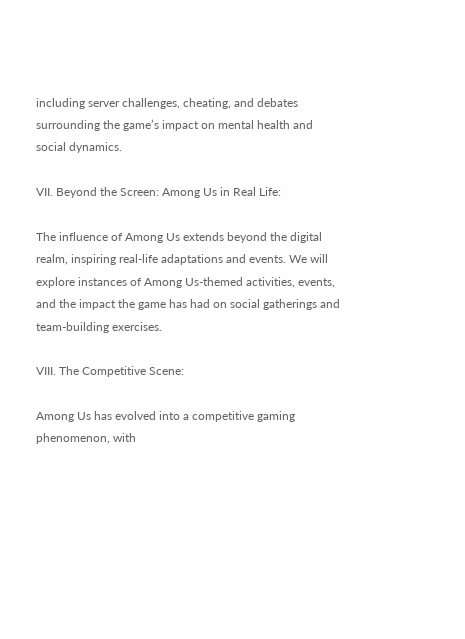including server challenges, cheating, and debates surrounding the game’s impact on mental health and social dynamics.

VII. Beyond the Screen: Among Us in Real Life:

The influence of Among Us extends beyond the digital realm, inspiring real-life adaptations and events. We will explore instances of Among Us-themed activities, events, and the impact the game has had on social gatherings and team-building exercises.

VIII. The Competitive Scene:

Among Us has evolved into a competitive gaming phenomenon, with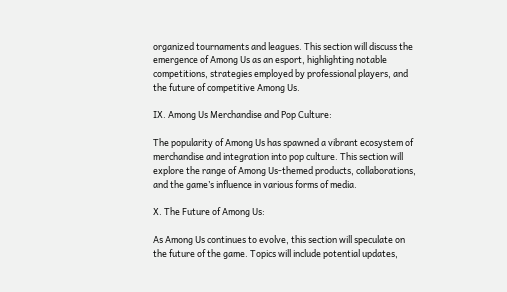organized tournaments and leagues. This section will discuss the emergence of Among Us as an esport, highlighting notable competitions, strategies employed by professional players, and the future of competitive Among Us.

IX. Among Us Merchandise and Pop Culture:

The popularity of Among Us has spawned a vibrant ecosystem of merchandise and integration into pop culture. This section will explore the range of Among Us-themed products, collaborations, and the game’s influence in various forms of media.

X. The Future of Among Us:

As Among Us continues to evolve, this section will speculate on the future of the game. Topics will include potential updates,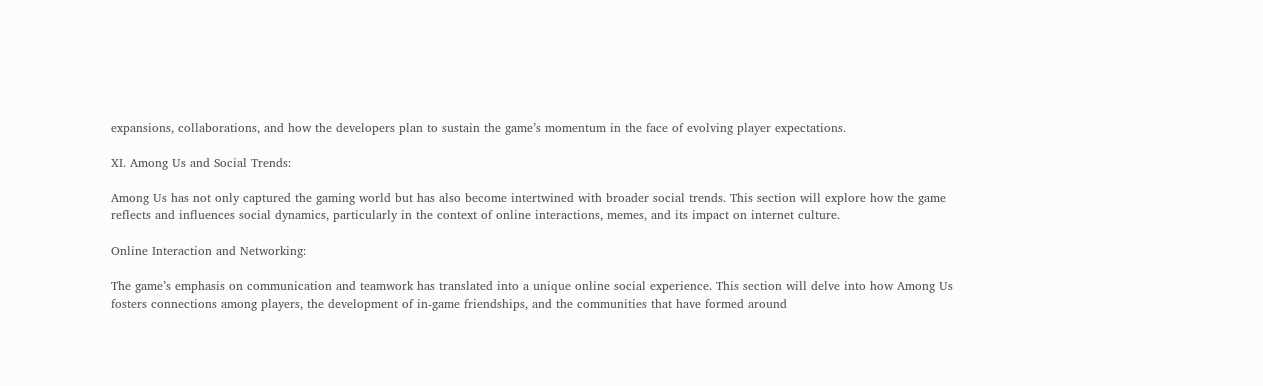expansions, collaborations, and how the developers plan to sustain the game’s momentum in the face of evolving player expectations.

XI. Among Us and Social Trends:

Among Us has not only captured the gaming world but has also become intertwined with broader social trends. This section will explore how the game reflects and influences social dynamics, particularly in the context of online interactions, memes, and its impact on internet culture.

Online Interaction and Networking:

The game’s emphasis on communication and teamwork has translated into a unique online social experience. This section will delve into how Among Us fosters connections among players, the development of in-game friendships, and the communities that have formed around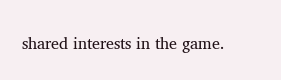shared interests in the game.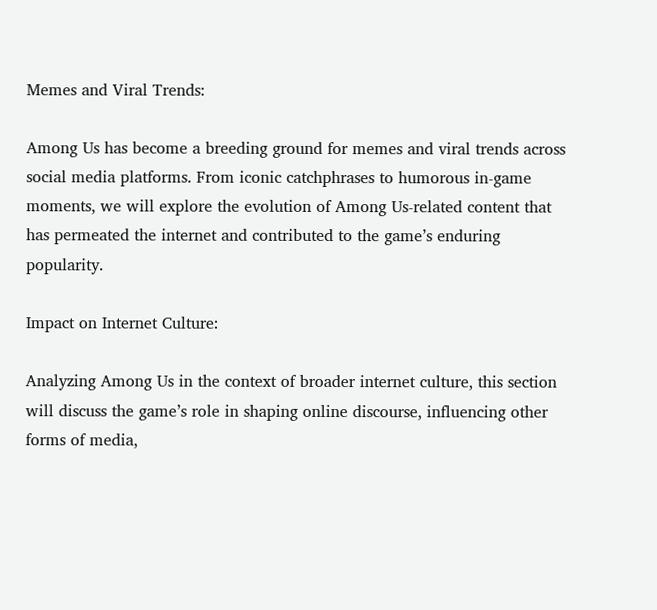Memes and Viral Trends:

Among Us has become a breeding ground for memes and viral trends across social media platforms. From iconic catchphrases to humorous in-game moments, we will explore the evolution of Among Us-related content that has permeated the internet and contributed to the game’s enduring popularity.

Impact on Internet Culture:

Analyzing Among Us in the context of broader internet culture, this section will discuss the game’s role in shaping online discourse, influencing other forms of media,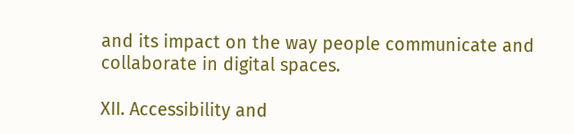and its impact on the way people communicate and collaborate in digital spaces.

XII. Accessibility and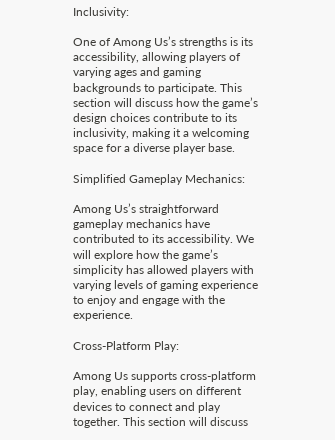Inclusivity:

One of Among Us’s strengths is its accessibility, allowing players of varying ages and gaming backgrounds to participate. This section will discuss how the game’s design choices contribute to its inclusivity, making it a welcoming space for a diverse player base.

Simplified Gameplay Mechanics:

Among Us’s straightforward gameplay mechanics have contributed to its accessibility. We will explore how the game’s simplicity has allowed players with varying levels of gaming experience to enjoy and engage with the experience.

Cross-Platform Play:

Among Us supports cross-platform play, enabling users on different devices to connect and play together. This section will discuss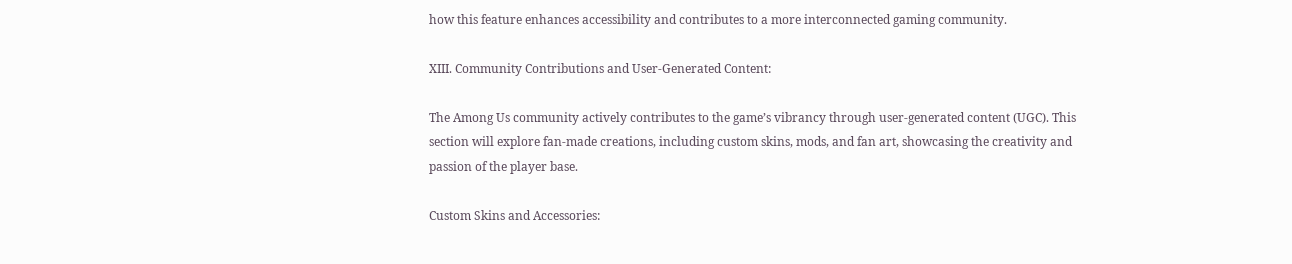how this feature enhances accessibility and contributes to a more interconnected gaming community.

XIII. Community Contributions and User-Generated Content:

The Among Us community actively contributes to the game’s vibrancy through user-generated content (UGC). This section will explore fan-made creations, including custom skins, mods, and fan art, showcasing the creativity and passion of the player base.

Custom Skins and Accessories: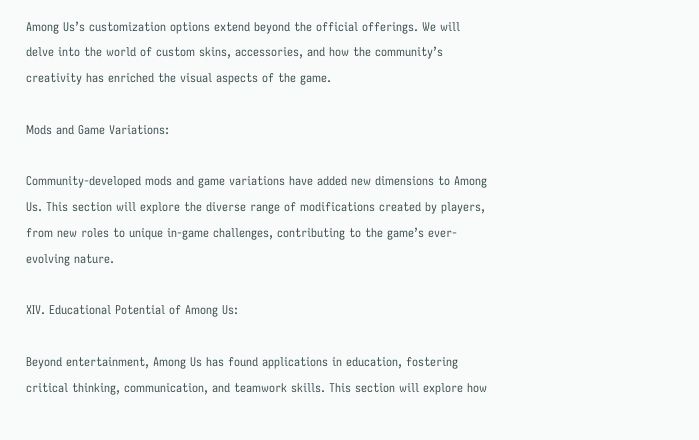Among Us’s customization options extend beyond the official offerings. We will delve into the world of custom skins, accessories, and how the community’s creativity has enriched the visual aspects of the game.

Mods and Game Variations:

Community-developed mods and game variations have added new dimensions to Among Us. This section will explore the diverse range of modifications created by players, from new roles to unique in-game challenges, contributing to the game’s ever-evolving nature.

XIV. Educational Potential of Among Us:

Beyond entertainment, Among Us has found applications in education, fostering critical thinking, communication, and teamwork skills. This section will explore how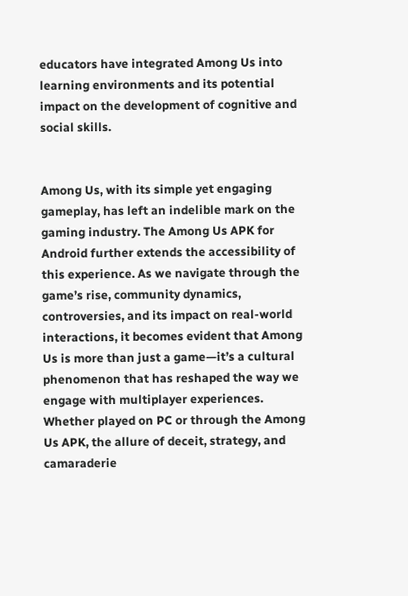educators have integrated Among Us into learning environments and its potential impact on the development of cognitive and social skills.


Among Us, with its simple yet engaging gameplay, has left an indelible mark on the gaming industry. The Among Us APK for Android further extends the accessibility of this experience. As we navigate through the game’s rise, community dynamics, controversies, and its impact on real-world interactions, it becomes evident that Among Us is more than just a game—it’s a cultural phenomenon that has reshaped the way we engage with multiplayer experiences. Whether played on PC or through the Among Us APK, the allure of deceit, strategy, and camaraderie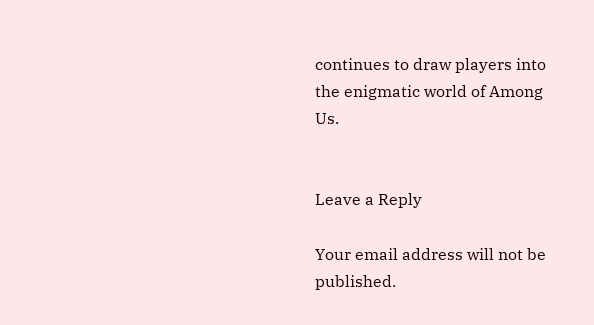continues to draw players into the enigmatic world of Among Us.


Leave a Reply

Your email address will not be published.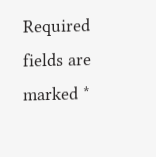Required fields are marked *